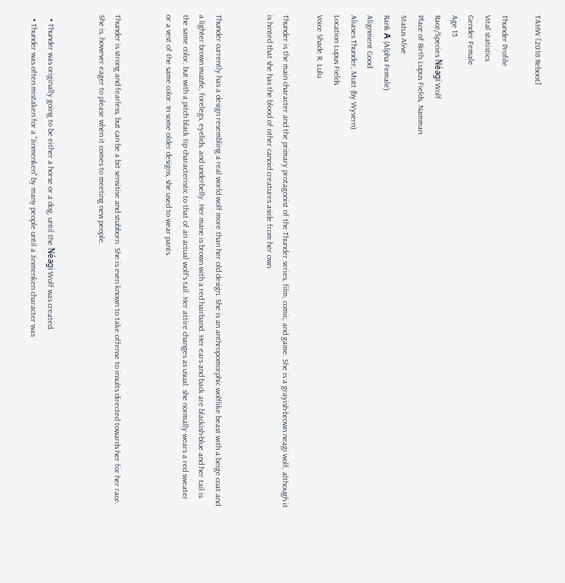TAHW [2018 Reboot]

Thunder Profile
Vital statistics
Gender Female
Age 15
Race/Species Néagi Wolf
Place of Birth Lupus Fields, Namman
Status Alive
Rank Α (Alpha Female)
Alignment Good
Aliases Thunder, Mutt (by Wyvern)
Location Lupus Fields
Voice Shade R. Lulu

Thunder is the main character and the primary protagonist of the Thunder series, film, comic, and game. She is a grayish-brown neagi wolf, although it is hinted that she has the blood of other canoid creatures aside from her own.


Thunder currently has a design resembling a real world wolf more than her old design. She is an anthropomorphic wolflike beast with a beige coat and a lighter brown muzzle, forelegs, eyelids, and underbelly. Her mane is brown with a red hairband. Her ears and back are blackish-blue and her tail is the same color, but with a pitch black tip characteristic to that of an actual wolf's tail. Her attire changes as usual. she normally wears a red sweater or a vest of the same color. In some older designs, she used to wear pants.


Thunder is strong and fearless, but can be a bit sensitive and stubborn. She is even known to take offense to insults directed towards her for her race. She is, however eager to please when it comes to meeting new people.


  • Thunder was originally going to be either a horse or a dog, until the Néagi Wolf was created.
  • Thunder was often mistaken for a "Jinmenken" by many people until a Jinmenken character was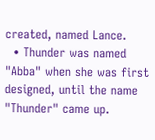created, named Lance.
  • Thunder was named "Abba" when she was first designed, until the name "Thunder" came up.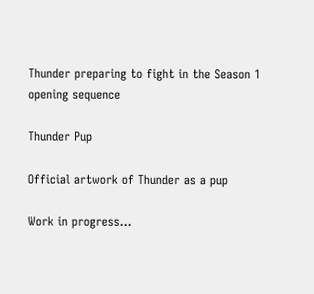Thunder preparing to fight in the Season 1 opening sequence

Thunder Pup

Official artwork of Thunder as a pup

Work in progress...